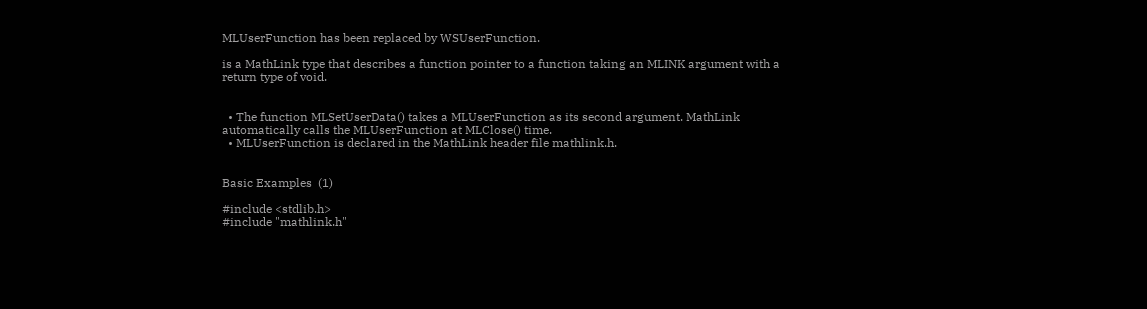MLUserFunction has been replaced by WSUserFunction.

is a MathLink type that describes a function pointer to a function taking an MLINK argument with a return type of void.


  • The function MLSetUserData() takes a MLUserFunction as its second argument. MathLink automatically calls the MLUserFunction at MLClose() time.
  • MLUserFunction is declared in the MathLink header file mathlink.h.


Basic Examples  (1)

#include <stdlib.h>
#include "mathlink.h"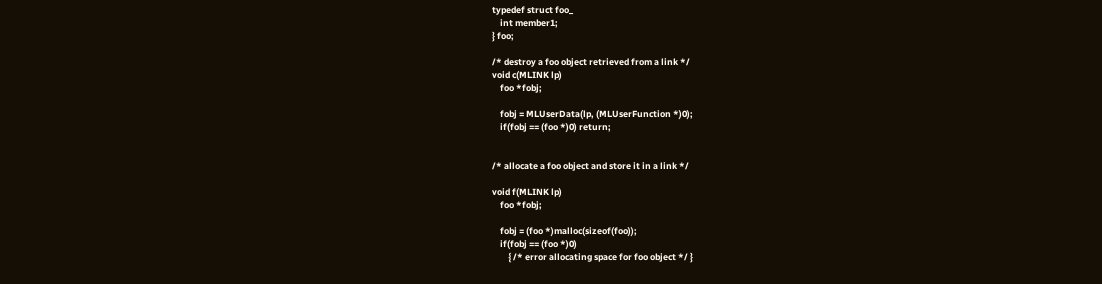typedef struct foo_
    int member1;
} foo;

/* destroy a foo object retrieved from a link */
void c(MLINK lp)
    foo *fobj;

    fobj = MLUserData(lp, (MLUserFunction *)0);
    if(fobj == (foo *)0) return;


/* allocate a foo object and store it in a link */

void f(MLINK lp)
    foo *fobj;

    fobj = (foo *)malloc(sizeof(foo));
    if(fobj == (foo *)0)
        { /* error allocating space for foo object */ }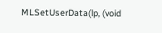MLSetUserData(lp, (void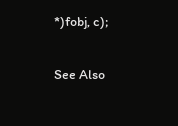*)fobj, c);

See Also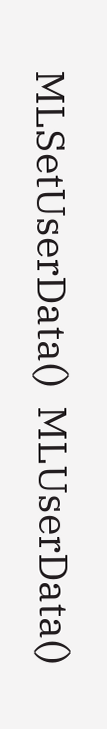MLSetUserData()  MLUserData()